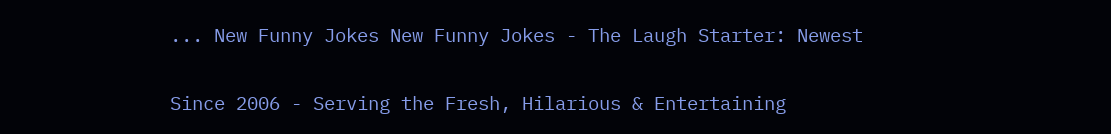... New Funny Jokes New Funny Jokes - The Laugh Starter: Newest

Since 2006 - Serving the Fresh, Hilarious & Entertaining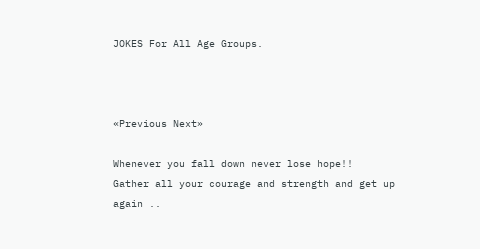JOKES For All Age Groups.



«Previous Next»

Whenever you fall down never lose hope!!
Gather all your courage and strength and get up again ..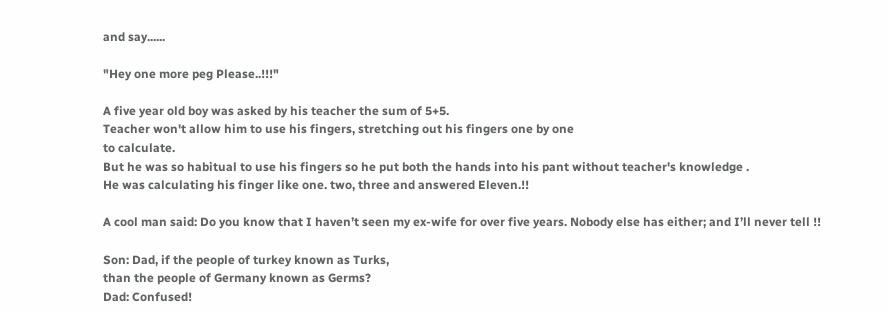and say......

"Hey one more peg Please..!!!"

A five year old boy was asked by his teacher the sum of 5+5.
Teacher won't allow him to use his fingers, stretching out his fingers one by one
to calculate.
But he was so habitual to use his fingers so he put both the hands into his pant without teacher's knowledge .
He was calculating his finger like one. two, three and answered Eleven.!!

A cool man said: Do you know that I haven’t seen my ex-wife for over five years. Nobody else has either; and I’ll never tell !!

Son: Dad, if the people of turkey known as Turks,
than the people of Germany known as Germs?
Dad: Confused!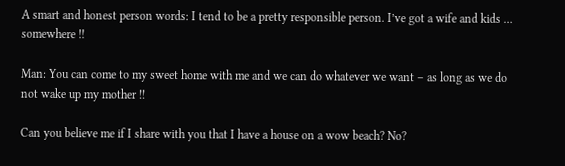A smart and honest person words: I tend to be a pretty responsible person. I’ve got a wife and kids … somewhere !!

Man: You can come to my sweet home with me and we can do whatever we want – as long as we do not wake up my mother !!

Can you believe me if I share with you that I have a house on a wow beach? No?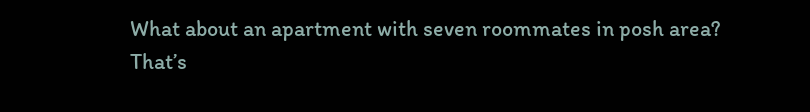What about an apartment with seven roommates in posh area?
That’s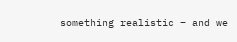something realistic – and we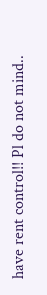have rent control!! Pl do not mind..